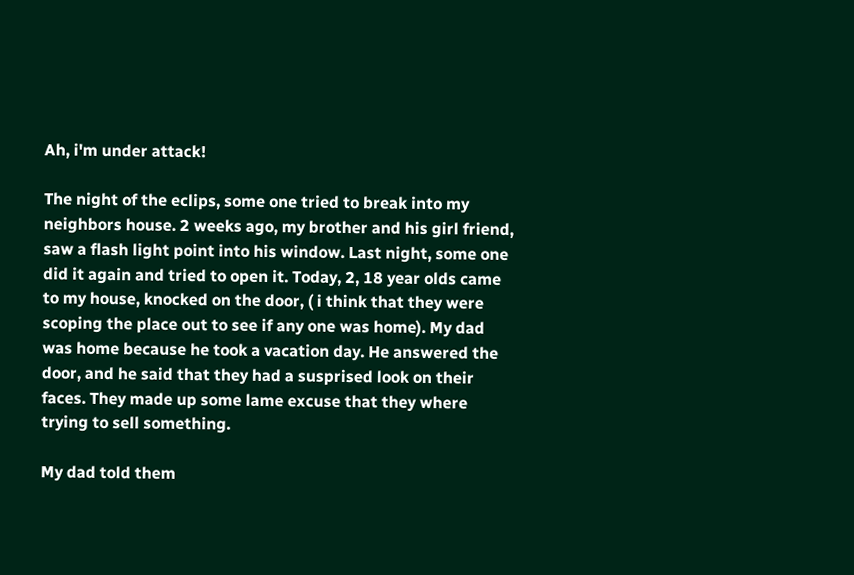Ah, i'm under attack!

The night of the eclips, some one tried to break into my neighbors house. 2 weeks ago, my brother and his girl friend, saw a flash light point into his window. Last night, some one did it again and tried to open it. Today, 2, 18 year olds came to my house, knocked on the door, ( i think that they were scoping the place out to see if any one was home). My dad was home because he took a vacation day. He answered the door, and he said that they had a susprised look on their faces. They made up some lame excuse that they where trying to sell something.

My dad told them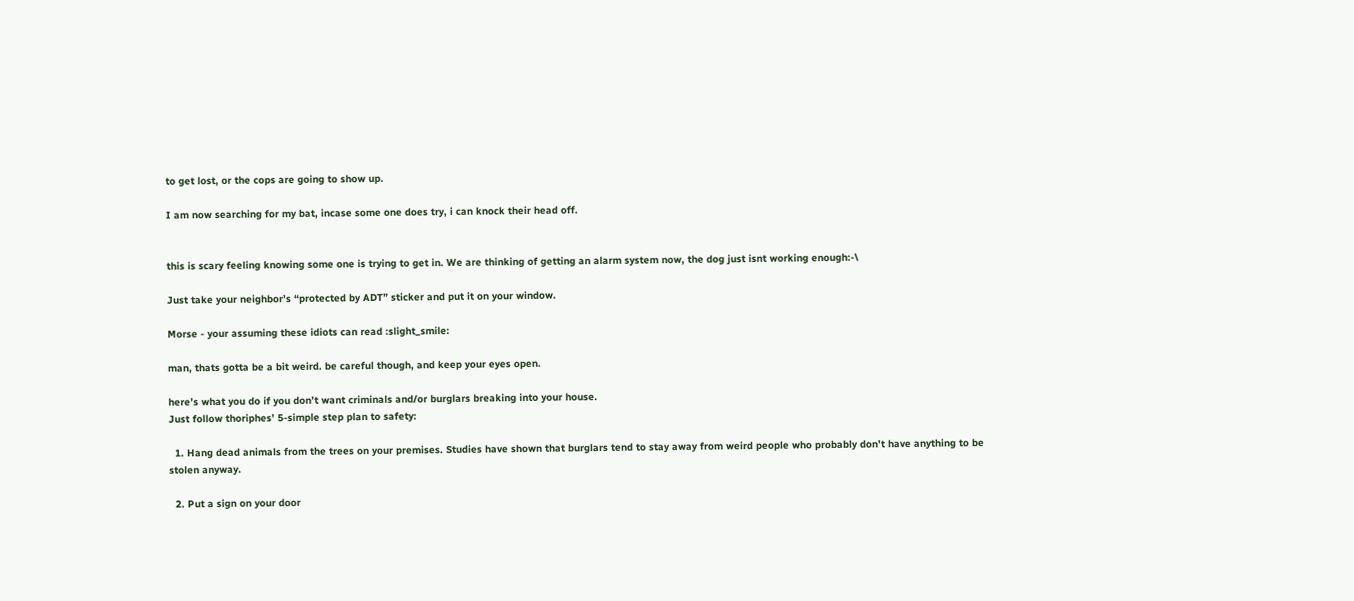to get lost, or the cops are going to show up.

I am now searching for my bat, incase some one does try, i can knock their head off.


this is scary feeling knowing some one is trying to get in. We are thinking of getting an alarm system now, the dog just isnt working enough:-\

Just take your neighbor’s “protected by ADT” sticker and put it on your window.

Morse - your assuming these idiots can read :slight_smile:

man, thats gotta be a bit weird. be careful though, and keep your eyes open.

here’s what you do if you don’t want criminals and/or burglars breaking into your house.
Just follow thoriphes’ 5-simple step plan to safety:

  1. Hang dead animals from the trees on your premises. Studies have shown that burglars tend to stay away from weird people who probably don’t have anything to be stolen anyway.

  2. Put a sign on your door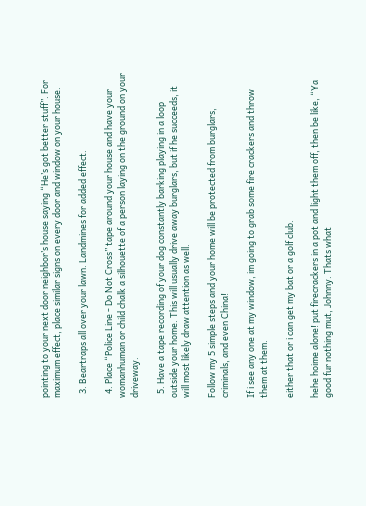pointing to your next door neighbor’s house saying “He’s got better stuff”. For maximum effect, place similar signs on every door and window on your house.

  3. Beartraps all over your lawn. Landmines for added effect.

  4. Place “Police Line - Do Not Cross” tape around your house and have your womanhuman or child chalk a silhouette of a person laying on the ground on your driveway.

  5. Have a tape recording of your dog constantly barking playing in a loop outside your home. This will usually drive away burglars, but if he succeeds, it will most likely draw attention as well.

Follow my 5 simple steps and your home will be protected from burglars, criminals, and even China!

If i see any one at my window, im going to grab some fire crackers and throw them at them.

either that or i can get my bat or a golf club.

hehe hoime alone! put firecrackers in a pot and light them off, then be like, “Ya good fur nothing mut, Johnny. Thats what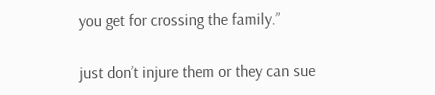you get for crossing the family.”

just don’t injure them or they can sue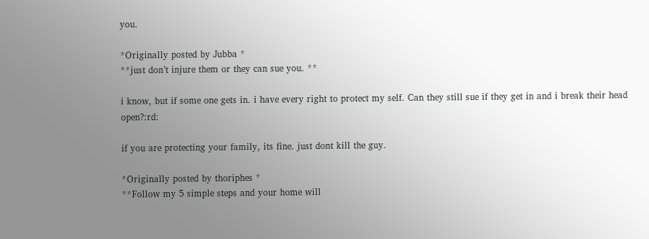you.

*Originally posted by Jubba *
**just don’t injure them or they can sue you. **

i know, but if some one gets in. i have every right to protect my self. Can they still sue if they get in and i break their head open?:rd:

if you are protecting your family, its fine. just dont kill the guy.

*Originally posted by thoriphes *
**Follow my 5 simple steps and your home will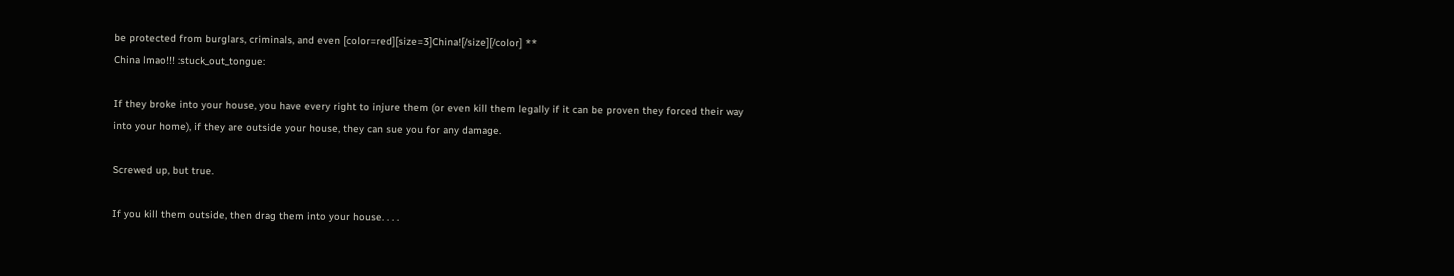be protected from burglars, criminals, and even [color=red][size=3]China![/size][/color] **
China lmao!!! :stuck_out_tongue:

If they broke into your house, you have every right to injure them (or even kill them legally if it can be proven they forced their way into your home), if they are outside your house, they can sue you for any damage.

Screwed up, but true.

If you kill them outside, then drag them into your house. . . .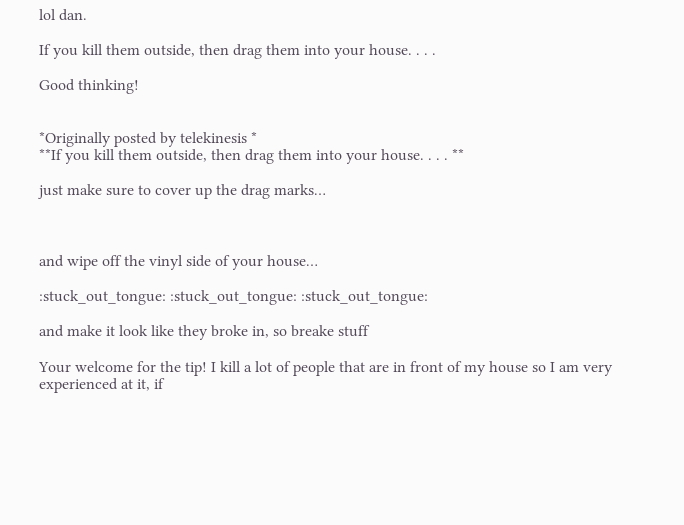lol dan.

If you kill them outside, then drag them into your house. . . .

Good thinking!


*Originally posted by telekinesis *
**If you kill them outside, then drag them into your house. . . . **

just make sure to cover up the drag marks…



and wipe off the vinyl side of your house…

:stuck_out_tongue: :stuck_out_tongue: :stuck_out_tongue:

and make it look like they broke in, so breake stuff

Your welcome for the tip! I kill a lot of people that are in front of my house so I am very experienced at it, if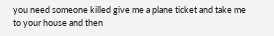you need someone killed give me a plane ticket and take me to your house and then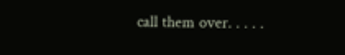call them over. . . . .